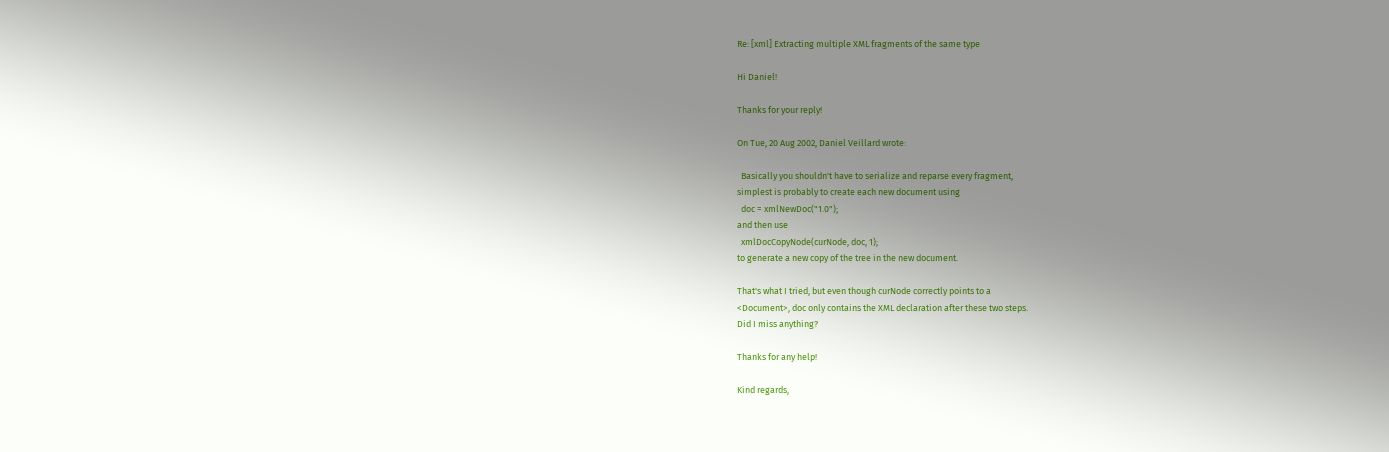Re: [xml] Extracting multiple XML fragments of the same type

Hi Daniel!

Thanks for your reply!

On Tue, 20 Aug 2002, Daniel Veillard wrote:

  Basically you shouldn't have to serialize and reparse every fragment,
simplest is probably to create each new document using
  doc = xmlNewDoc("1.0");
and then use
  xmlDocCopyNode(curNode, doc, 1);
to generate a new copy of the tree in the new document.

That's what I tried, but even though curNode correctly points to a
<Document>, doc only contains the XML declaration after these two steps.
Did I miss anything?

Thanks for any help!

Kind regards,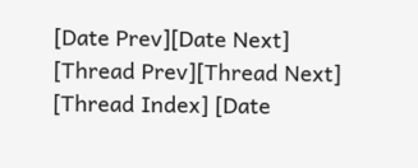[Date Prev][Date Next]   [Thread Prev][Thread Next]   [Thread Index] [Date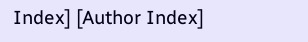Index] [Author Index]